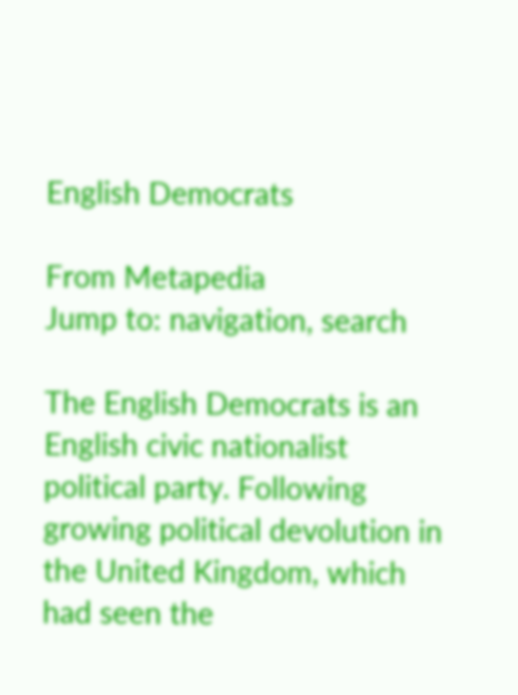English Democrats

From Metapedia
Jump to: navigation, search

The English Democrats is an English civic nationalist political party. Following growing political devolution in the United Kingdom, which had seen the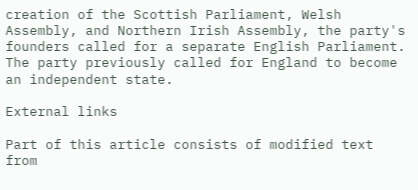creation of the Scottish Parliament, Welsh Assembly, and Northern Irish Assembly, the party's founders called for a separate English Parliament. The party previously called for England to become an independent state.

External links

Part of this article consists of modified text from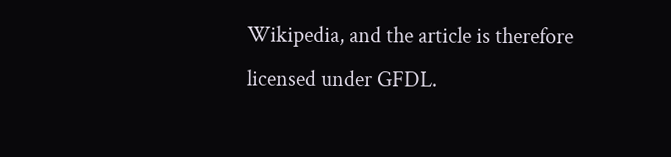Wikipedia, and the article is therefore licensed under GFDL.